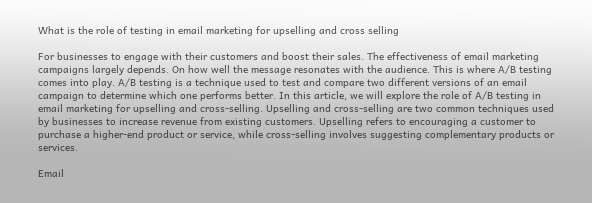What is the role of testing in email marketing for upselling and cross selling

For businesses to engage with their customers and boost their sales. The effectiveness of email marketing campaigns largely depends. On how well the message resonates with the audience. This is where A/B testing comes into play. A/B testing is a technique used to test and compare two different versions of an email campaign to determine which one performs better. In this article, we will explore the role of A/B testing in email marketing for upselling and cross-selling. Upselling and cross-selling are two common techniques used by businesses to increase revenue from existing customers. Upselling refers to encouraging a customer to purchase a higher-end product or service, while cross-selling involves suggesting complementary products or services.

Email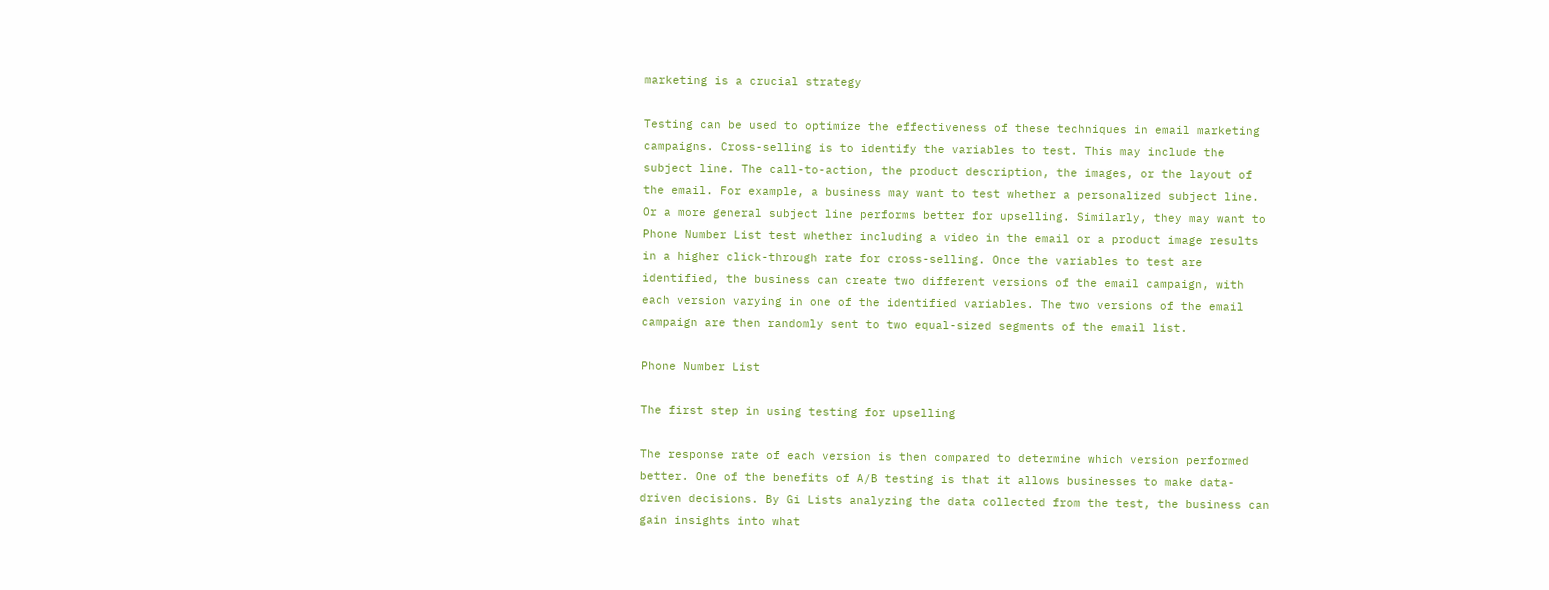marketing is a crucial strategy

Testing can be used to optimize the effectiveness of these techniques in email marketing campaigns. Cross-selling is to identify the variables to test. This may include the subject line. The call-to-action, the product description, the images, or the layout of the email. For example, a business may want to test whether a personalized subject line. Or a more general subject line performs better for upselling. Similarly, they may want to Phone Number List test whether including a video in the email or a product image results in a higher click-through rate for cross-selling. Once the variables to test are identified, the business can create two different versions of the email campaign, with each version varying in one of the identified variables. The two versions of the email campaign are then randomly sent to two equal-sized segments of the email list.

Phone Number List

The first step in using testing for upselling

The response rate of each version is then compared to determine which version performed better. One of the benefits of A/B testing is that it allows businesses to make data-driven decisions. By Gi Lists analyzing the data collected from the test, the business can gain insights into what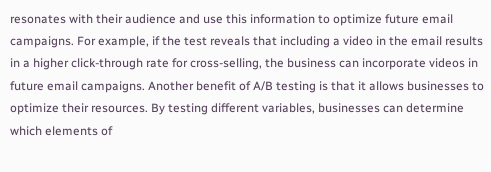resonates with their audience and use this information to optimize future email campaigns. For example, if the test reveals that including a video in the email results in a higher click-through rate for cross-selling, the business can incorporate videos in future email campaigns. Another benefit of A/B testing is that it allows businesses to optimize their resources. By testing different variables, businesses can determine which elements of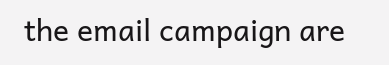the email campaign are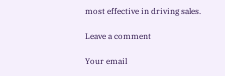most effective in driving sales.

Leave a comment

Your email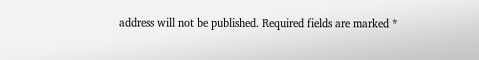address will not be published. Required fields are marked *